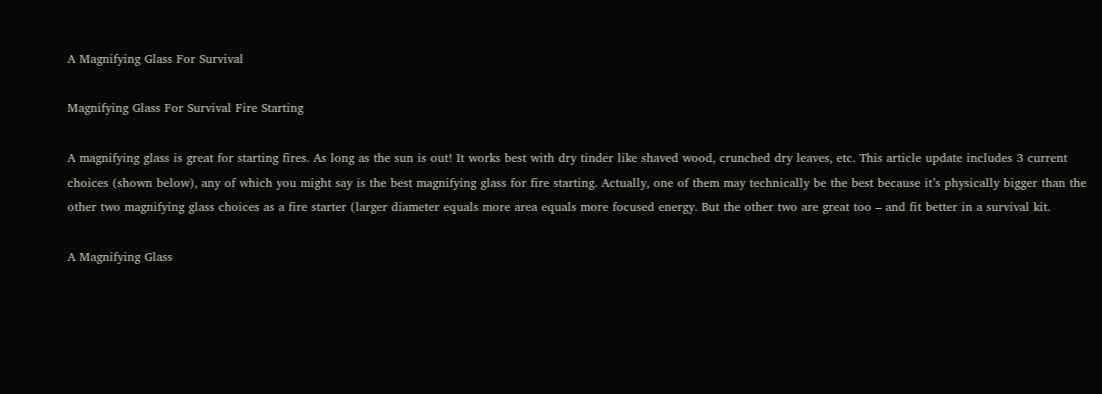A Magnifying Glass For Survival

Magnifying Glass For Survival Fire Starting

A magnifying glass is great for starting fires. As long as the sun is out! It works best with dry tinder like shaved wood, crunched dry leaves, etc. This article update includes 3 current choices (shown below), any of which you might say is the best magnifying glass for fire starting. Actually, one of them may technically be the best because it’s physically bigger than the other two magnifying glass choices as a fire starter (larger diameter equals more area equals more focused energy. But the other two are great too – and fit better in a survival kit.

A Magnifying Glass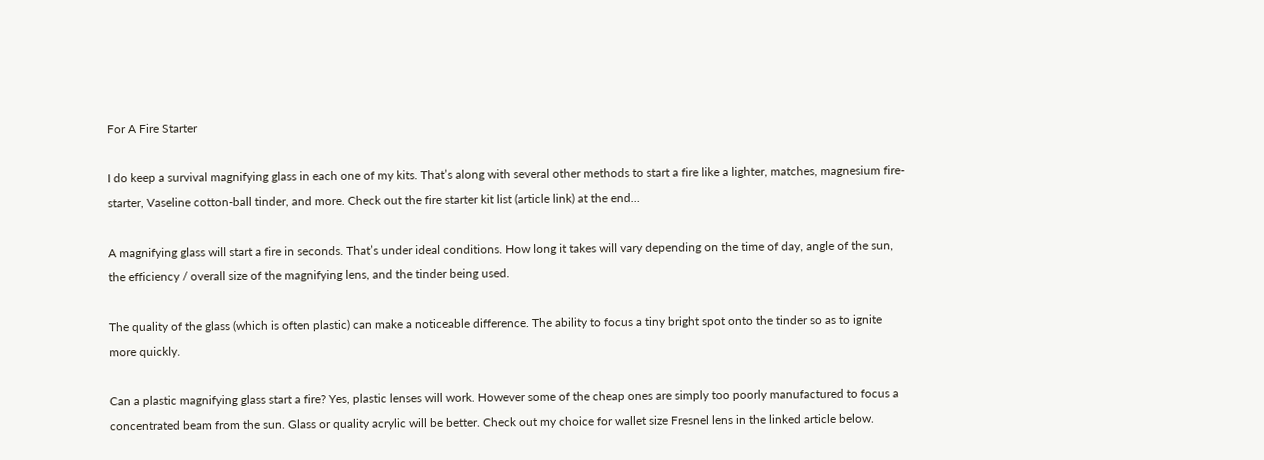For A Fire Starter

I do keep a survival magnifying glass in each one of my kits. That’s along with several other methods to start a fire like a lighter, matches, magnesium fire-starter, Vaseline cotton-ball tinder, and more. Check out the fire starter kit list (article link) at the end…

A magnifying glass will start a fire in seconds. That’s under ideal conditions. How long it takes will vary depending on the time of day, angle of the sun, the efficiency / overall size of the magnifying lens, and the tinder being used.

The quality of the glass (which is often plastic) can make a noticeable difference. The ability to focus a tiny bright spot onto the tinder so as to ignite more quickly.

Can a plastic magnifying glass start a fire? Yes, plastic lenses will work. However some of the cheap ones are simply too poorly manufactured to focus a concentrated beam from the sun. Glass or quality acrylic will be better. Check out my choice for wallet size Fresnel lens in the linked article below.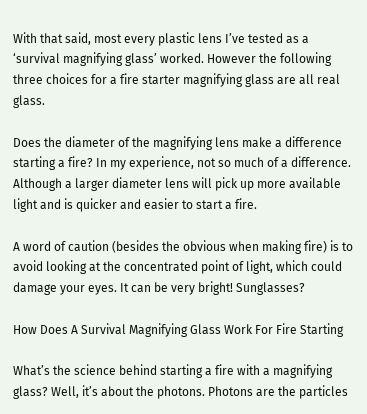With that said, most every plastic lens I’ve tested as a ‘survival magnifying glass’ worked. However the following three choices for a fire starter magnifying glass are all real glass.

Does the diameter of the magnifying lens make a difference starting a fire? In my experience, not so much of a difference. Although a larger diameter lens will pick up more available light and is quicker and easier to start a fire.

A word of caution (besides the obvious when making fire) is to avoid looking at the concentrated point of light, which could damage your eyes. It can be very bright! Sunglasses?

How Does A Survival Magnifying Glass Work For Fire Starting

What’s the science behind starting a fire with a magnifying glass? Well, it’s about the photons. Photons are the particles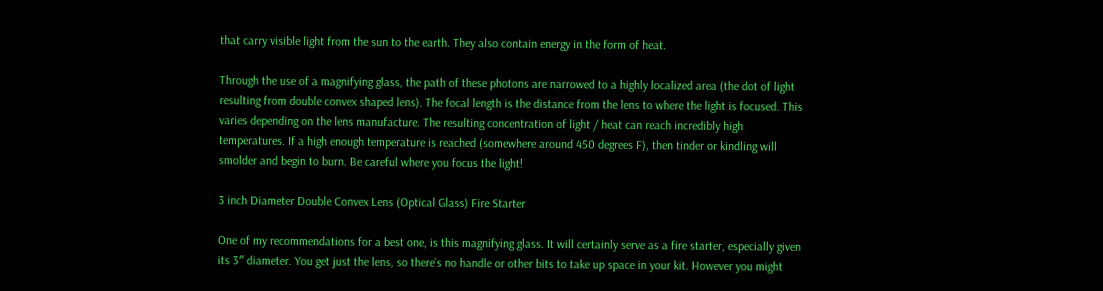that carry visible light from the sun to the earth. They also contain energy in the form of heat.

Through the use of a magnifying glass, the path of these photons are narrowed to a highly localized area (the dot of light resulting from double convex shaped lens). The focal length is the distance from the lens to where the light is focused. This varies depending on the lens manufacture. The resulting concentration of light / heat can reach incredibly high temperatures. If a high enough temperature is reached (somewhere around 450 degrees F), then tinder or kindling will smolder and begin to burn. Be careful where you focus the light!

3 inch Diameter Double Convex Lens (Optical Glass) Fire Starter

One of my recommendations for a best one, is this magnifying glass. It will certainly serve as a fire starter, especially given its 3″ diameter. You get just the lens, so there’s no handle or other bits to take up space in your kit. However you might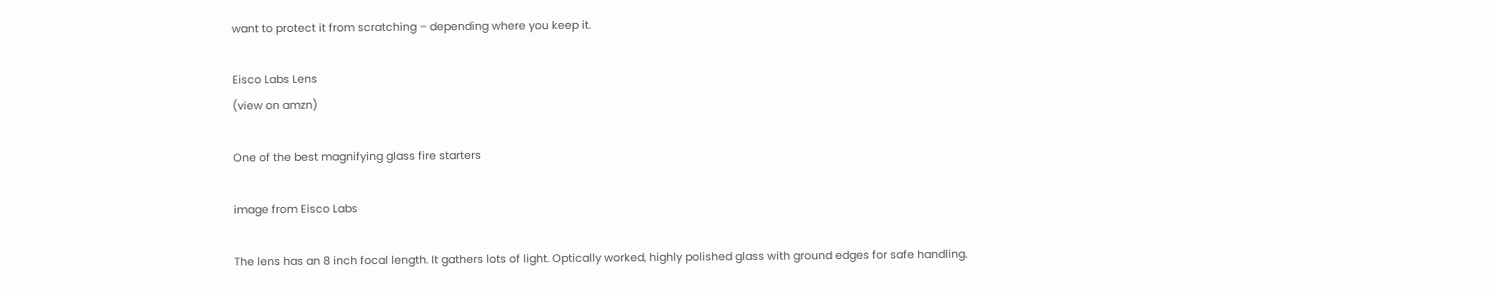want to protect it from scratching – depending where you keep it.

Eisco Labs Lens
(view on amzn)

One of the best magnifying glass fire starters

image from Eisco Labs

The lens has an 8 inch focal length. It gathers lots of light. Optically worked, highly polished glass with ground edges for safe handling.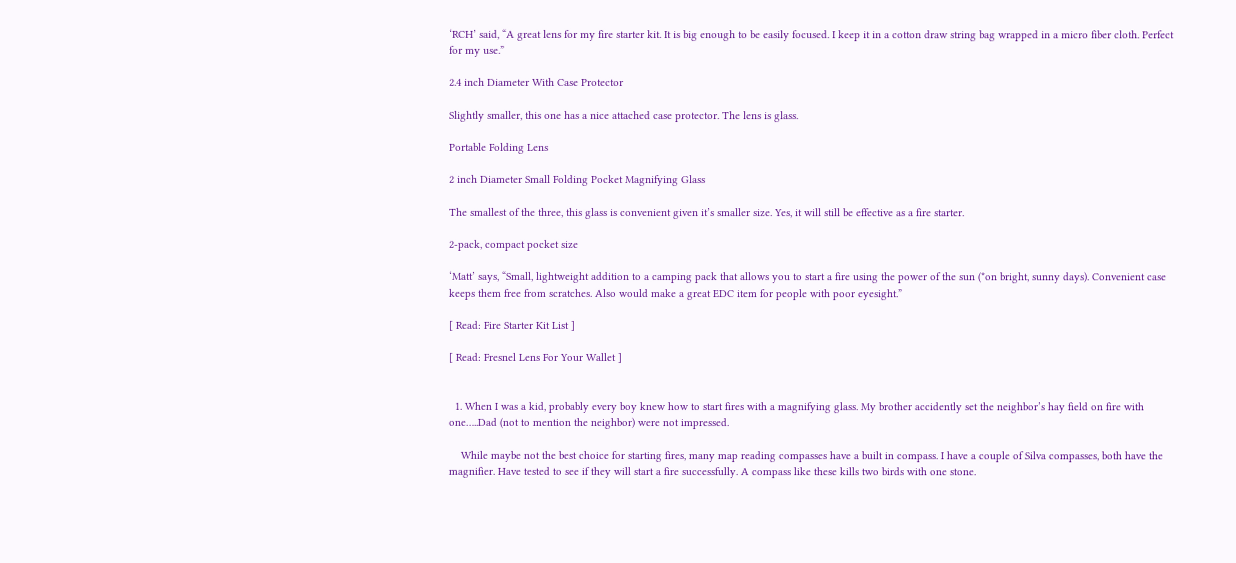‘RCH’ said, “A great lens for my fire starter kit. It is big enough to be easily focused. I keep it in a cotton draw string bag wrapped in a micro fiber cloth. Perfect for my use.”

2.4 inch Diameter With Case Protector

Slightly smaller, this one has a nice attached case protector. The lens is glass.

Portable Folding Lens

2 inch Diameter Small Folding Pocket Magnifying Glass

The smallest of the three, this glass is convenient given it’s smaller size. Yes, it will still be effective as a fire starter.

2-pack, compact pocket size

‘Matt’ says, “Small, lightweight addition to a camping pack that allows you to start a fire using the power of the sun (*on bright, sunny days). Convenient case keeps them free from scratches. Also would make a great EDC item for people with poor eyesight.”

[ Read: Fire Starter Kit List ]

[ Read: Fresnel Lens For Your Wallet ]


  1. When I was a kid, probably every boy knew how to start fires with a magnifying glass. My brother accidently set the neighbor’s hay field on fire with one…..Dad (not to mention the neighbor) were not impressed.

    While maybe not the best choice for starting fires, many map reading compasses have a built in compass. I have a couple of Silva compasses, both have the magnifier. Have tested to see if they will start a fire successfully. A compass like these kills two birds with one stone.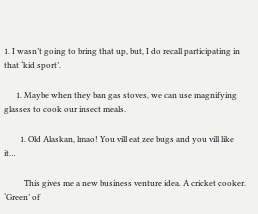1. I wasn’t going to bring that up, but, I do recall participating in that ‘kid sport’.

      1. Maybe when they ban gas stoves, we can use magnifying glasses to cook our insect meals.

        1. Old Alaskan, lmao! You vill eat zee bugs and you vill like it…

          This gives me a new business venture idea. A cricket cooker. ‘Green’ of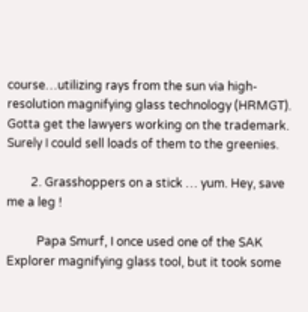course…utilizing rays from the sun via high-resolution magnifying glass technology (HRMGT). Gotta get the lawyers working on the trademark. Surely I could sell loads of them to the greenies.

        2. Grasshoppers on a stick … yum. Hey, save me a leg !

          Papa Smurf, I once used one of the SAK Explorer magnifying glass tool, but it took some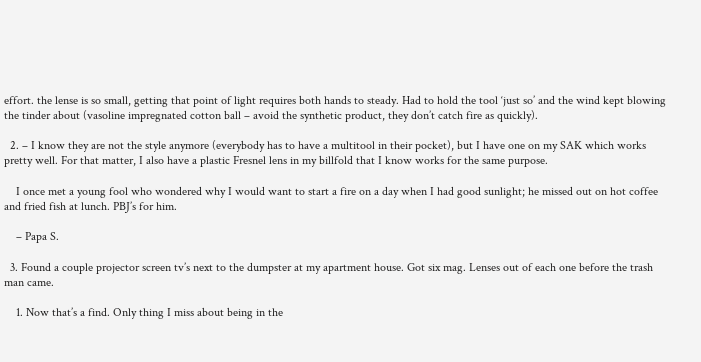effort. the lense is so small, getting that point of light requires both hands to steady. Had to hold the tool ‘just so’ and the wind kept blowing the tinder about (vasoline impregnated cotton ball – avoid the synthetic product, they don’t catch fire as quickly).

  2. – I know they are not the style anymore (everybody has to have a multitool in their pocket), but I have one on my SAK which works pretty well. For that matter, I also have a plastic Fresnel lens in my billfold that I know works for the same purpose.

    I once met a young fool who wondered why I would want to start a fire on a day when I had good sunlight; he missed out on hot coffee and fried fish at lunch. PBJ’s for him.

    – Papa S.

  3. Found a couple projector screen tv’s next to the dumpster at my apartment house. Got six mag. Lenses out of each one before the trash man came.

    1. Now that’s a find. Only thing I miss about being in the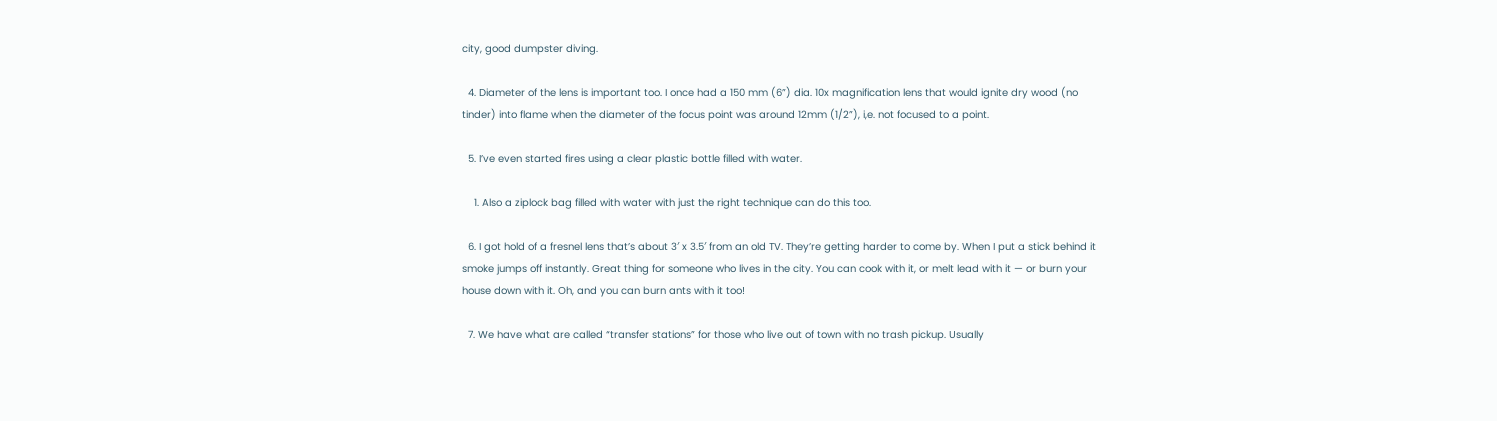city, good dumpster diving.

  4. Diameter of the lens is important too. I once had a 150 mm (6”) dia. 10x magnification lens that would ignite dry wood (no tinder) into flame when the diameter of the focus point was around 12mm (1/2”), i,e. not focused to a point.

  5. I’ve even started fires using a clear plastic bottle filled with water.

    1. Also a ziplock bag filled with water with just the right technique can do this too.

  6. I got hold of a fresnel lens that’s about 3′ x 3.5′ from an old TV. They’re getting harder to come by. When I put a stick behind it smoke jumps off instantly. Great thing for someone who lives in the city. You can cook with it, or melt lead with it — or burn your house down with it. Oh, and you can burn ants with it too!

  7. We have what are called “transfer stations” for those who live out of town with no trash pickup. Usually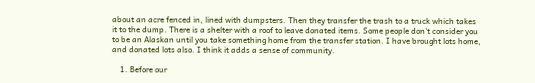about an acre fenced in, lined with dumpsters. Then they transfer the trash to a truck which takes it to the dump. There is a shelter with a roof to leave donated items. Some people don’t consider you to be an Alaskan until you take something home from the transfer station. I have brought lots home, and donated lots also. I think it adds a sense of community.

    1. Before our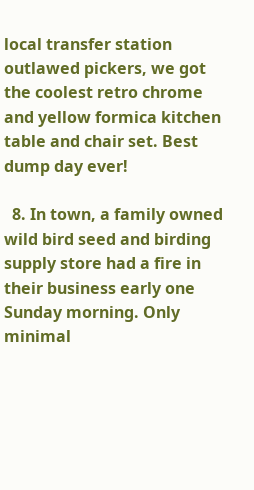local transfer station outlawed pickers, we got the coolest retro chrome and yellow formica kitchen table and chair set. Best dump day ever!

  8. In town, a family owned wild bird seed and birding supply store had a fire in their business early one Sunday morning. Only minimal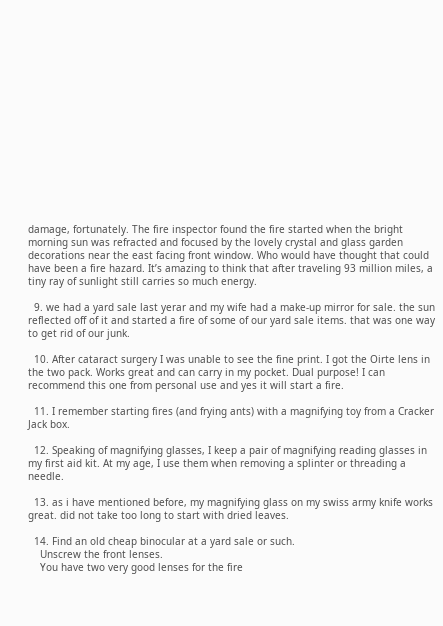damage, fortunately. The fire inspector found the fire started when the bright morning sun was refracted and focused by the lovely crystal and glass garden decorations near the east facing front window. Who would have thought that could have been a fire hazard. It’s amazing to think that after traveling 93 million miles, a tiny ray of sunlight still carries so much energy.

  9. we had a yard sale last yerar and my wife had a make-up mirror for sale. the sun reflected off of it and started a fire of some of our yard sale items. that was one way to get rid of our junk.

  10. After cataract surgery I was unable to see the fine print. I got the Oirte lens in the two pack. Works great and can carry in my pocket. Dual purpose! I can recommend this one from personal use and yes it will start a fire.

  11. I remember starting fires (and frying ants) with a magnifying toy from a Cracker Jack box.

  12. Speaking of magnifying glasses, I keep a pair of magnifying reading glasses in my first aid kit. At my age, I use them when removing a splinter or threading a needle.

  13. as i have mentioned before, my magnifying glass on my swiss army knife works great. did not take too long to start with dried leaves.

  14. Find an old cheap binocular at a yard sale or such.
    Unscrew the front lenses.
    You have two very good lenses for the fire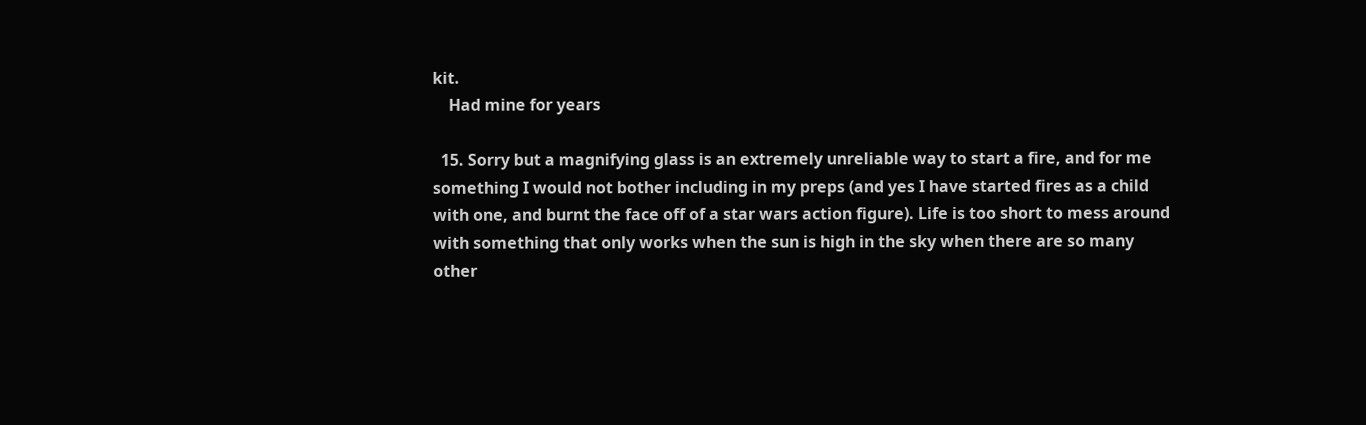kit.
    Had mine for years

  15. Sorry but a magnifying glass is an extremely unreliable way to start a fire, and for me something I would not bother including in my preps (and yes I have started fires as a child with one, and burnt the face off of a star wars action figure). Life is too short to mess around with something that only works when the sun is high in the sky when there are so many other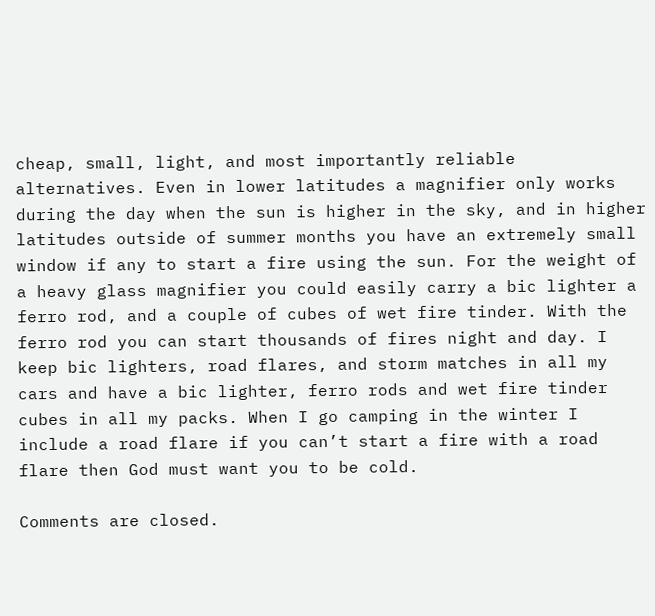cheap, small, light, and most importantly reliable alternatives. Even in lower latitudes a magnifier only works during the day when the sun is higher in the sky, and in higher latitudes outside of summer months you have an extremely small window if any to start a fire using the sun. For the weight of a heavy glass magnifier you could easily carry a bic lighter a ferro rod, and a couple of cubes of wet fire tinder. With the ferro rod you can start thousands of fires night and day. I keep bic lighters, road flares, and storm matches in all my cars and have a bic lighter, ferro rods and wet fire tinder cubes in all my packs. When I go camping in the winter I include a road flare if you can’t start a fire with a road flare then God must want you to be cold.

Comments are closed.